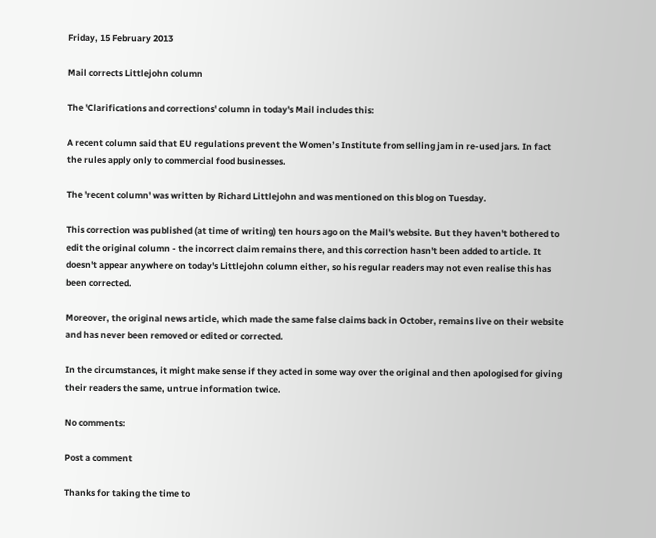Friday, 15 February 2013

Mail corrects Littlejohn column

The 'Clarifications and corrections' column in today's Mail includes this:

A recent column said that EU regulations prevent the Women’s Institute from selling jam in re-used jars. In fact the rules apply only to commercial food businesses.

The 'recent column' was written by Richard Littlejohn and was mentioned on this blog on Tuesday.

This correction was published (at time of writing) ten hours ago on the Mail's website. But they haven't bothered to edit the original column - the incorrect claim remains there, and this correction hasn't been added to article. It doesn't appear anywhere on today's Littlejohn column either, so his regular readers may not even realise this has been corrected.

Moreover, the original news article, which made the same false claims back in October, remains live on their website and has never been removed or edited or corrected.

In the circumstances, it might make sense if they acted in some way over the original and then apologised for giving their readers the same, untrue information twice.

No comments:

Post a comment

Thanks for taking the time to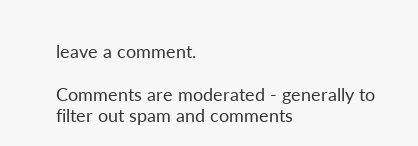leave a comment.

Comments are moderated - generally to filter out spam and comments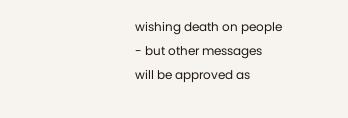wishing death on people - but other messages will be approved as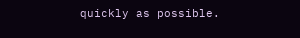quickly as possible.